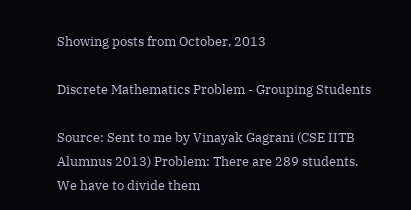Showing posts from October, 2013

Discrete Mathematics Problem - Grouping Students

Source: Sent to me by Vinayak Gagrani (CSE IITB Alumnus 2013) Problem: There are 289 students. We have to divide them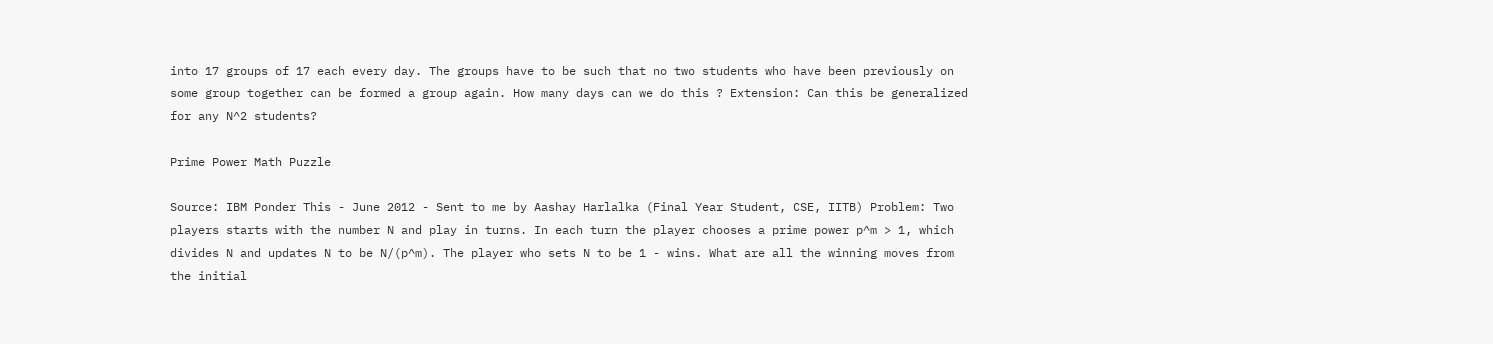into 17 groups of 17 each every day. The groups have to be such that no two students who have been previously on some group together can be formed a group again. How many days can we do this ? Extension: Can this be generalized for any N^2 students?

Prime Power Math Puzzle

Source: IBM Ponder This - June 2012 - Sent to me by Aashay Harlalka (Final Year Student, CSE, IITB) Problem: Two players starts with the number N and play in turns. In each turn the player chooses a prime power p^m > 1, which divides N and updates N to be N/(p^m). The player who sets N to be 1 - wins. What are all the winning moves from the initial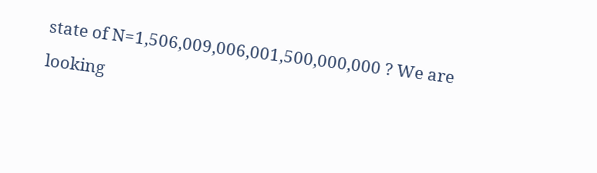state of N=1,506,009,006,001,500,000,000 ? We are looking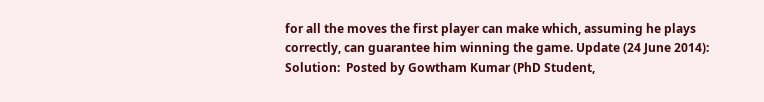for all the moves the first player can make which, assuming he plays correctly, can guarantee him winning the game. Update (24 June 2014): Solution:  Posted by Gowtham Kumar (PhD Student,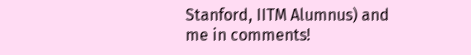Stanford, IITM Alumnus) and me in comments!